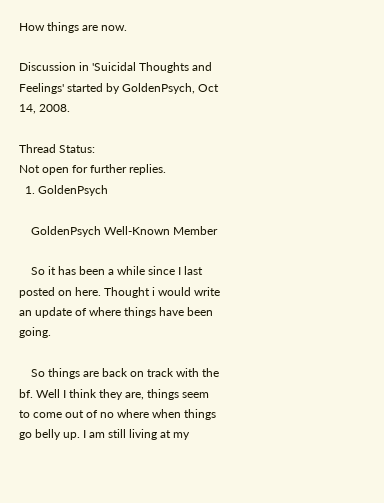How things are now.

Discussion in 'Suicidal Thoughts and Feelings' started by GoldenPsych, Oct 14, 2008.

Thread Status:
Not open for further replies.
  1. GoldenPsych

    GoldenPsych Well-Known Member

    So it has been a while since I last posted on here. Thought i would write an update of where things have been going.

    So things are back on track with the bf. Well I think they are, things seem to come out of no where when things go belly up. I am still living at my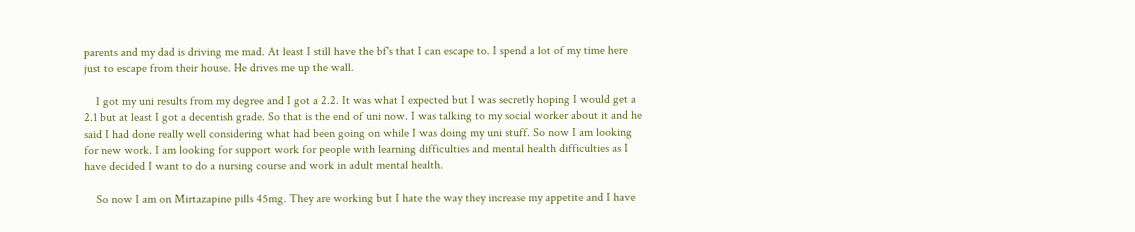parents and my dad is driving me mad. At least I still have the bf's that I can escape to. I spend a lot of my time here just to escape from their house. He drives me up the wall.

    I got my uni results from my degree and I got a 2.2. It was what I expected but I was secretly hoping I would get a 2.1 but at least I got a decentish grade. So that is the end of uni now. I was talking to my social worker about it and he said I had done really well considering what had been going on while I was doing my uni stuff. So now I am looking for new work. I am looking for support work for people with learning difficulties and mental health difficulties as I have decided I want to do a nursing course and work in adult mental health.

    So now I am on Mirtazapine pills 45mg. They are working but I hate the way they increase my appetite and I have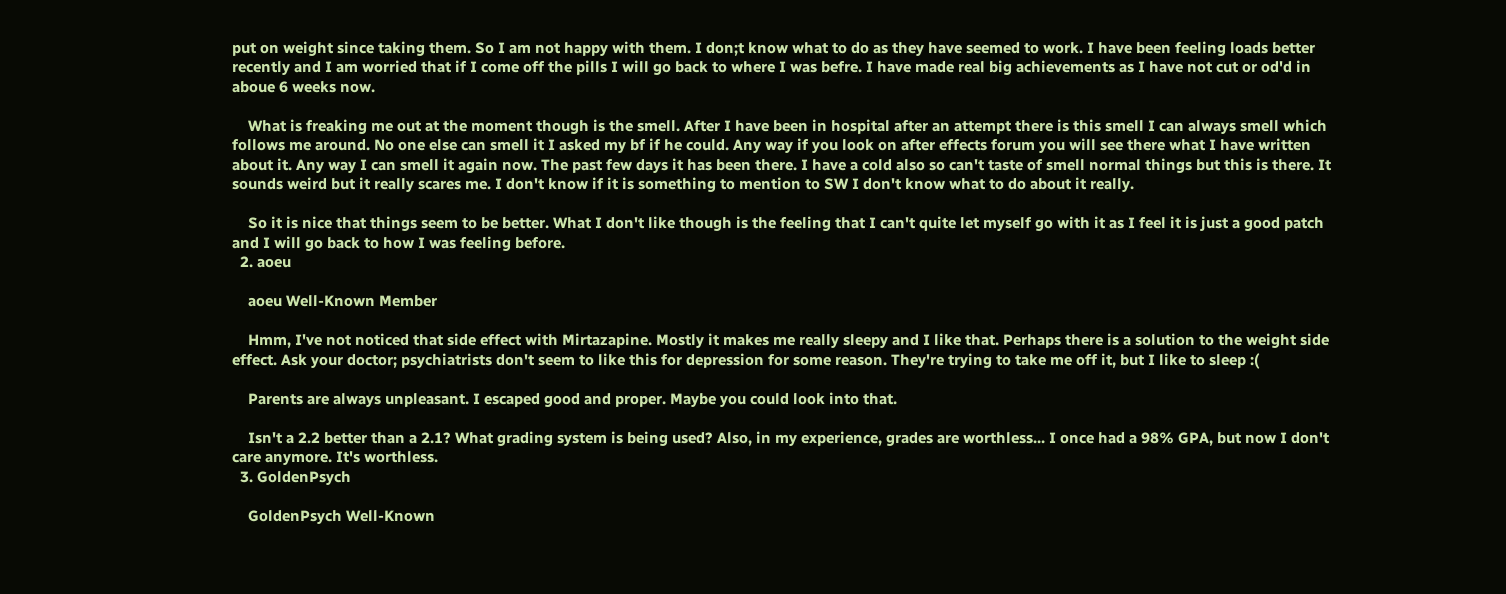put on weight since taking them. So I am not happy with them. I don;t know what to do as they have seemed to work. I have been feeling loads better recently and I am worried that if I come off the pills I will go back to where I was befre. I have made real big achievements as I have not cut or od'd in aboue 6 weeks now.

    What is freaking me out at the moment though is the smell. After I have been in hospital after an attempt there is this smell I can always smell which follows me around. No one else can smell it I asked my bf if he could. Any way if you look on after effects forum you will see there what I have written about it. Any way I can smell it again now. The past few days it has been there. I have a cold also so can't taste of smell normal things but this is there. It sounds weird but it really scares me. I don't know if it is something to mention to SW I don't know what to do about it really.

    So it is nice that things seem to be better. What I don't like though is the feeling that I can't quite let myself go with it as I feel it is just a good patch and I will go back to how I was feeling before.
  2. aoeu

    aoeu Well-Known Member

    Hmm, I've not noticed that side effect with Mirtazapine. Mostly it makes me really sleepy and I like that. Perhaps there is a solution to the weight side effect. Ask your doctor; psychiatrists don't seem to like this for depression for some reason. They're trying to take me off it, but I like to sleep :(

    Parents are always unpleasant. I escaped good and proper. Maybe you could look into that.

    Isn't a 2.2 better than a 2.1? What grading system is being used? Also, in my experience, grades are worthless... I once had a 98% GPA, but now I don't care anymore. It's worthless.
  3. GoldenPsych

    GoldenPsych Well-Known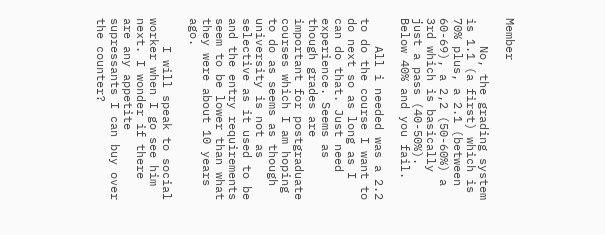Member

    No, the grading system is 1.1 (a first) which is 70% plus, a 2.1 (between 60-69), a 2,2 (50-60%) a 3rd which is basically just a pass (40-50%). Below 40% and you fail.

    All i needed was a 2.2 to do the course I want to do next so as long as I can do that. Just need experience. Seems as though grades are important for postgraduate courses which I am hoping to do as seems as though university is not as selective as it used to be and the entry requirements seem to be lower than what they were about 10 years ago.

    I will speak to social worker when I go see him next. I wonder if there are any appetite supressants I can buy over the counter?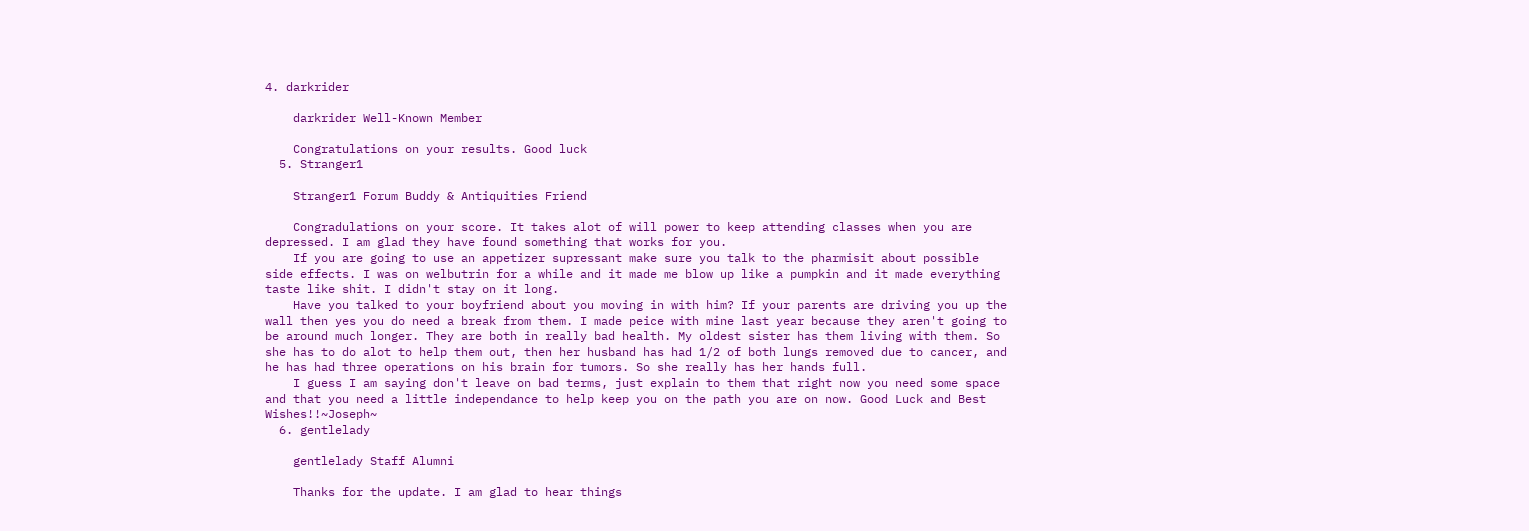4. darkrider

    darkrider Well-Known Member

    Congratulations on your results. Good luck
  5. Stranger1

    Stranger1 Forum Buddy & Antiquities Friend

    Congradulations on your score. It takes alot of will power to keep attending classes when you are depressed. I am glad they have found something that works for you.
    If you are going to use an appetizer supressant make sure you talk to the pharmisit about possible side effects. I was on welbutrin for a while and it made me blow up like a pumpkin and it made everything taste like shit. I didn't stay on it long.
    Have you talked to your boyfriend about you moving in with him? If your parents are driving you up the wall then yes you do need a break from them. I made peice with mine last year because they aren't going to be around much longer. They are both in really bad health. My oldest sister has them living with them. So she has to do alot to help them out, then her husband has had 1/2 of both lungs removed due to cancer, and he has had three operations on his brain for tumors. So she really has her hands full.
    I guess I am saying don't leave on bad terms, just explain to them that right now you need some space and that you need a little independance to help keep you on the path you are on now. Good Luck and Best Wishes!!~Joseph~
  6. gentlelady

    gentlelady Staff Alumni

    Thanks for the update. I am glad to hear things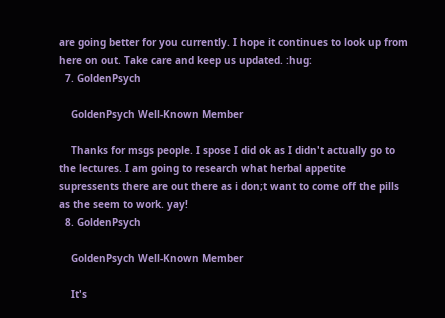are going better for you currently. I hope it continues to look up from here on out. Take care and keep us updated. :hug:
  7. GoldenPsych

    GoldenPsych Well-Known Member

    Thanks for msgs people. I spose I did ok as I didn't actually go to the lectures. I am going to research what herbal appetite supressents there are out there as i don;t want to come off the pills as the seem to work. yay!
  8. GoldenPsych

    GoldenPsych Well-Known Member

    It's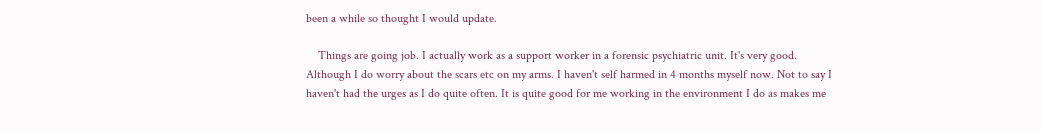been a while so thought I would update.

    Things are going job. I actually work as a support worker in a forensic psychiatric unit. It's very good. Although I do worry about the scars etc on my arms. I haven't self harmed in 4 months myself now. Not to say I haven't had the urges as I do quite often. It is quite good for me working in the environment I do as makes me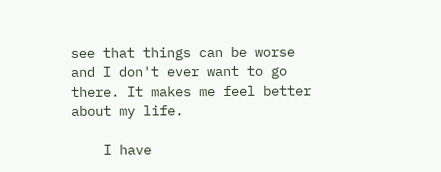see that things can be worse and I don't ever want to go there. It makes me feel better about my life.

    I have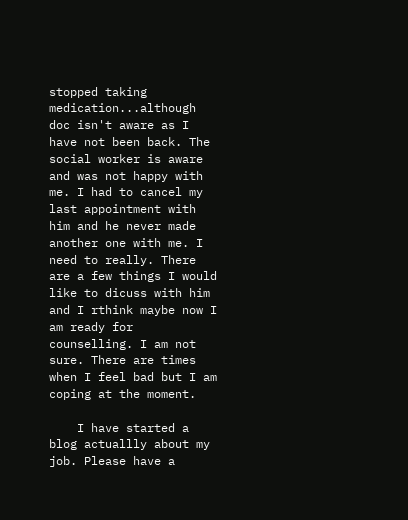stopped taking medication...although doc isn't aware as I have not been back. The social worker is aware and was not happy with me. I had to cancel my last appointment with him and he never made another one with me. I need to really. There are a few things I would like to dicuss with him and I rthink maybe now I am ready for counselling. I am not sure. There are times when I feel bad but I am coping at the moment.

    I have started a blog actuallly about my job. Please have a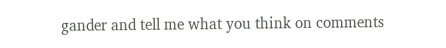gander and tell me what you think on comments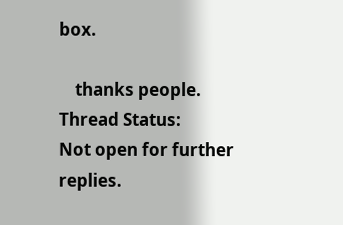box.

    thanks people.
Thread Status:
Not open for further replies.